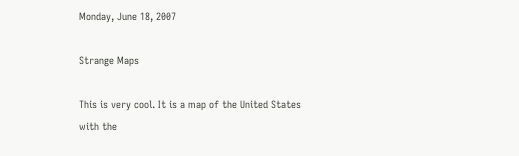Monday, June 18, 2007

Strange Maps

This is very cool. It is a map of the United States with the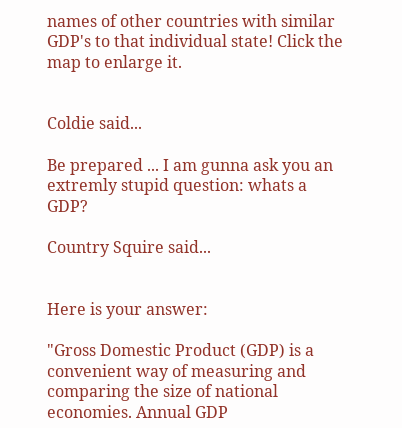names of other countries with similar GDP's to that individual state! Click the map to enlarge it.


Coldie said...

Be prepared ... I am gunna ask you an extremly stupid question: whats a GDP?

Country Squire said...


Here is your answer:

"Gross Domestic Product (GDP) is a convenient way of measuring and comparing the size of national economies. Annual GDP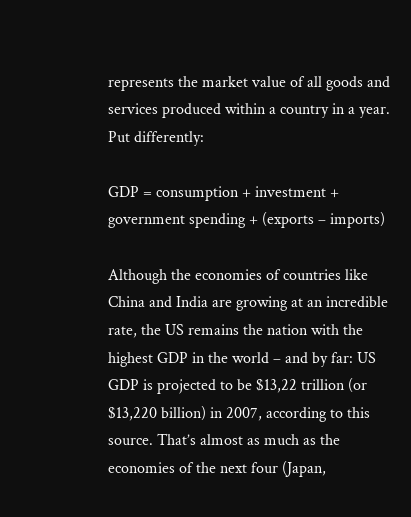represents the market value of all goods and services produced within a country in a year. Put differently:

GDP = consumption + investment + government spending + (exports – imports)

Although the economies of countries like China and India are growing at an incredible rate, the US remains the nation with the highest GDP in the world – and by far: US GDP is projected to be $13,22 trillion (or $13,220 billion) in 2007, according to this source. That’s almost as much as the economies of the next four (Japan,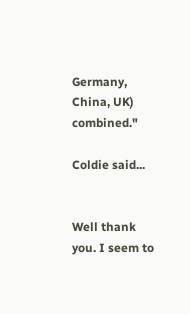Germany, China, UK) combined."

Coldie said...


Well thank you. I seem to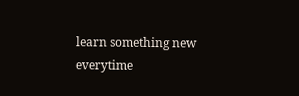learn something new everytime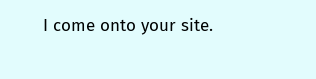I come onto your site.